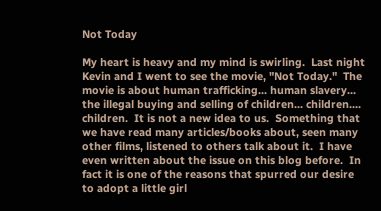Not Today

My heart is heavy and my mind is swirling.  Last night Kevin and I went to see the movie, "Not Today."  The movie is about human trafficking... human slavery... the illegal buying and selling of children... children.... children.  It is not a new idea to us.  Something that we have read many articles/books about, seen many other films, listened to others talk about it.  I have even written about the issue on this blog before.  In fact it is one of the reasons that spurred our desire to adopt a little girl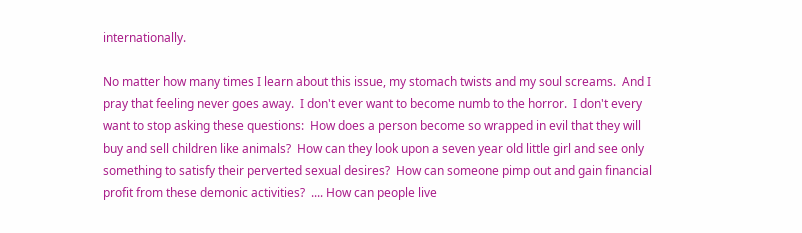internationally.

No matter how many times I learn about this issue, my stomach twists and my soul screams.  And I pray that feeling never goes away.  I don't ever want to become numb to the horror.  I don't every want to stop asking these questions:  How does a person become so wrapped in evil that they will buy and sell children like animals?  How can they look upon a seven year old little girl and see only something to satisfy their perverted sexual desires?  How can someone pimp out and gain financial profit from these demonic activities?  .... How can people live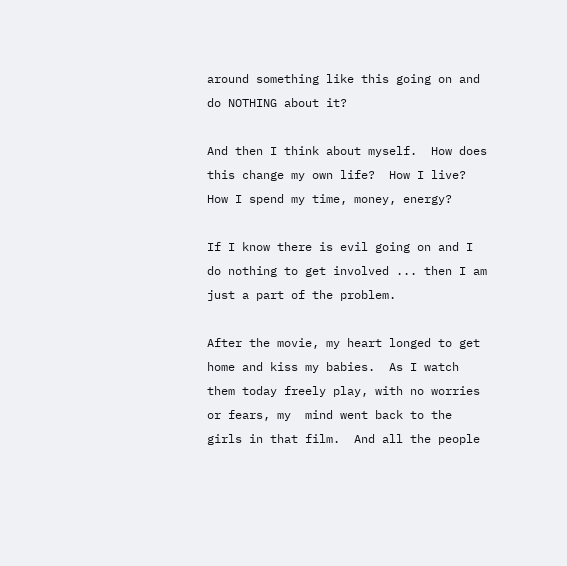around something like this going on and do NOTHING about it?

And then I think about myself.  How does this change my own life?  How I live?  How I spend my time, money, energy?

If I know there is evil going on and I do nothing to get involved ... then I am just a part of the problem.

After the movie, my heart longed to get home and kiss my babies.  As I watch them today freely play, with no worries or fears, my  mind went back to the girls in that film.  And all the people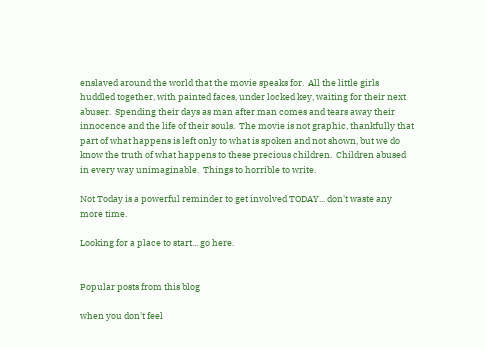enslaved around the world that the movie speaks for.  All the little girls huddled together, with painted faces, under locked key, waiting for their next abuser.  Spending their days as man after man comes and tears away their innocence and the life of their souls.  The movie is not graphic, thankfully that part of what happens is left only to what is spoken and not shown, but we do know the truth of what happens to these precious children.  Children abused in every way unimaginable.  Things to horrible to write.

Not Today is a powerful reminder to get involved TODAY... don't waste any more time.

Looking for a place to start... go here.


Popular posts from this blog

when you don't feel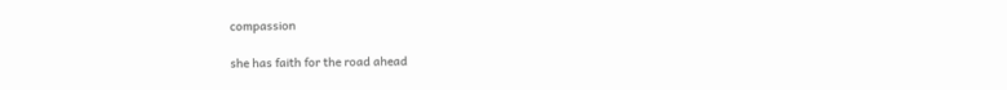compassion

she has faith for the road ahead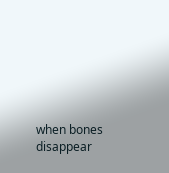when bones disappear